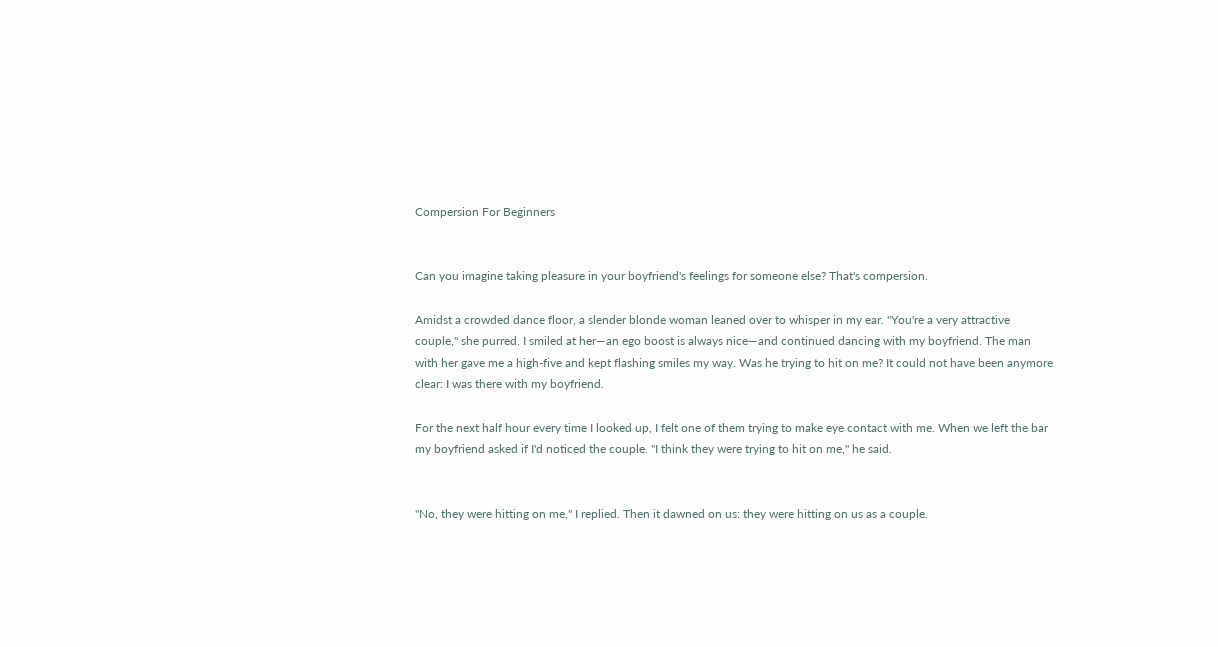Compersion For Beginners


Can you imagine taking pleasure in your boyfriend's feelings for someone else? That's compersion.

Amidst a crowded dance floor, a slender blonde woman leaned over to whisper in my ear. "You're a very attractive couple," she purred. I smiled at her—an ego boost is always nice—and continued dancing with my boyfriend. The man with her gave me a high-five and kept flashing smiles my way. Was he trying to hit on me? It could not have been anymore clear: I was there with my boyfriend.

For the next half hour every time I looked up, I felt one of them trying to make eye contact with me. When we left the bar my boyfriend asked if I'd noticed the couple. "I think they were trying to hit on me," he said.


"No, they were hitting on me," I replied. Then it dawned on us: they were hitting on us as a couple.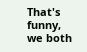That's funny, we both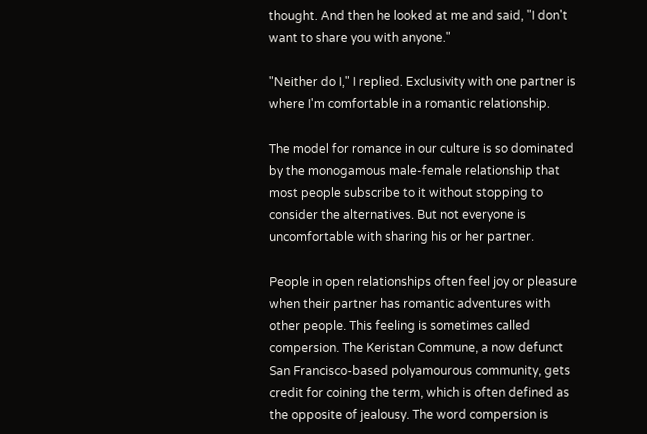thought. And then he looked at me and said, "I don't want to share you with anyone."

"Neither do I," I replied. Exclusivity with one partner is where I'm comfortable in a romantic relationship.

The model for romance in our culture is so dominated by the monogamous male-female relationship that most people subscribe to it without stopping to consider the alternatives. But not everyone is uncomfortable with sharing his or her partner.

People in open relationships often feel joy or pleasure when their partner has romantic adventures with other people. This feeling is sometimes called compersion. The Keristan Commune, a now defunct San Francisco-based polyamourous community, gets credit for coining the term, which is often defined as the opposite of jealousy. The word compersion is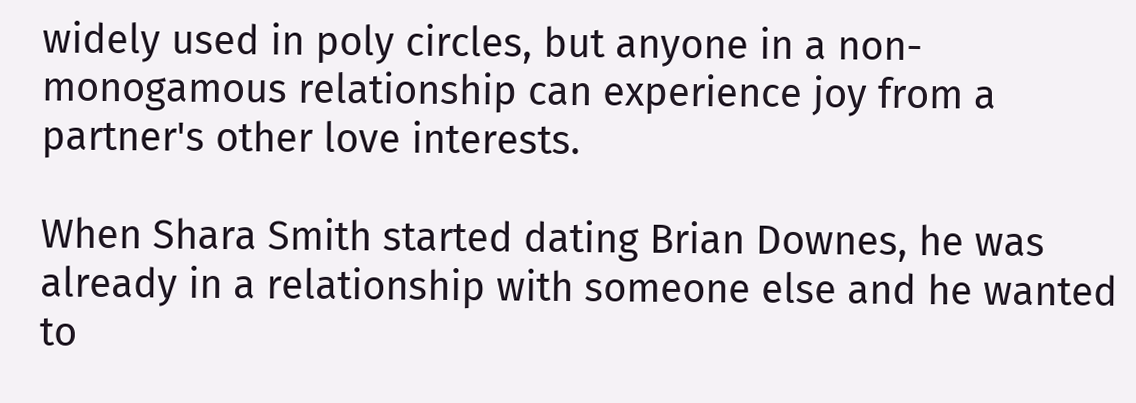widely used in poly circles, but anyone in a non-monogamous relationship can experience joy from a partner's other love interests.

When Shara Smith started dating Brian Downes, he was already in a relationship with someone else and he wanted to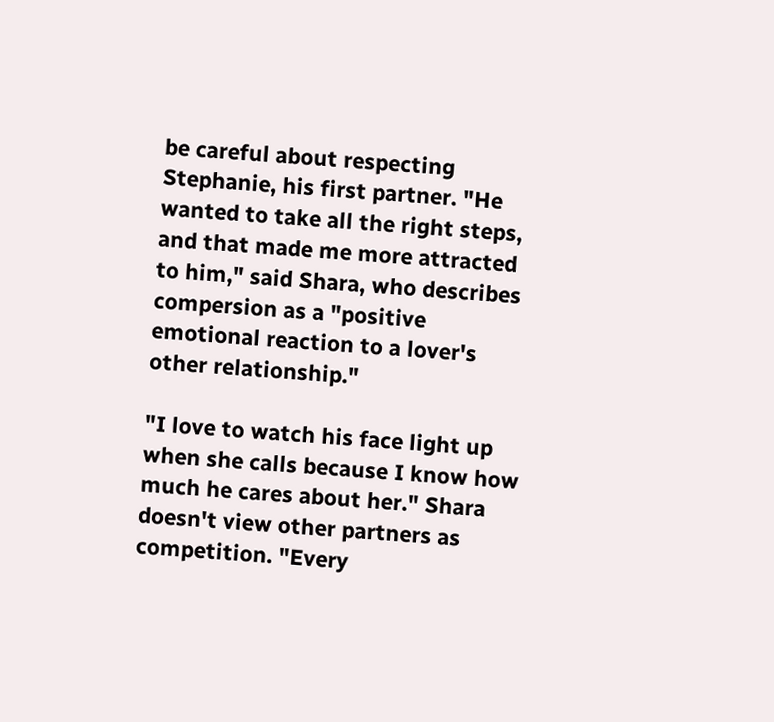be careful about respecting Stephanie, his first partner. "He wanted to take all the right steps, and that made me more attracted to him," said Shara, who describes compersion as a "positive emotional reaction to a lover's other relationship."

"I love to watch his face light up when she calls because I know how much he cares about her." Shara doesn't view other partners as competition. "Every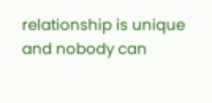relationship is unique and nobody can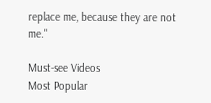replace me, because they are not me."

Must-see Videos
Most Popular